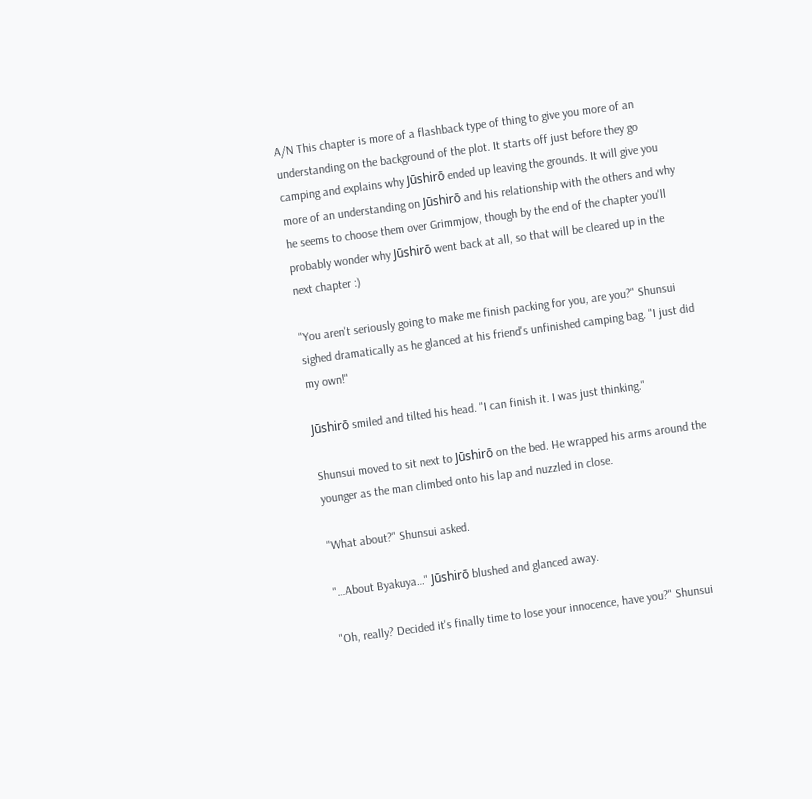A/N This chapter is more of a flashback type of thing to give you more of an understanding on the background of the plot. It starts off just before they go camping and explains why Jūshirō ended up leaving the grounds. It will give you more of an understanding on Jūshirō and his relationship with the others and why he seems to choose them over Grimmjow, though by the end of the chapter you'll probably wonder why Jūshirō went back at all, so that will be cleared up in the next chapter :)

"You aren't seriously going to make me finish packing for you, are you?" Shunsui sighed dramatically as he glanced at his friend's unfinished camping bag. "I just did my own!"

Jūshirō smiled and tilted his head. "I can finish it. I was just thinking."

Shunsui moved to sit next to Jūshirō on the bed. He wrapped his arms around the younger as the man climbed onto his lap and nuzzled in close.

"What about?" Shunsui asked.

"…About Byakuya…" Jūshirō blushed and glanced away.

"Oh, really? Decided it's finally time to lose your innocence, have you?" Shunsui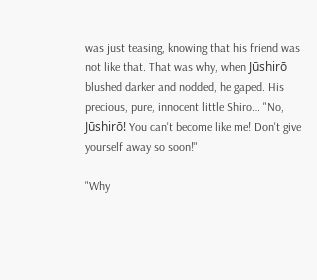was just teasing, knowing that his friend was not like that. That was why, when Jūshirō blushed darker and nodded, he gaped. His precious, pure, innocent little Shiro… "No, Jūshirō! You can't become like me! Don't give yourself away so soon!"

"Why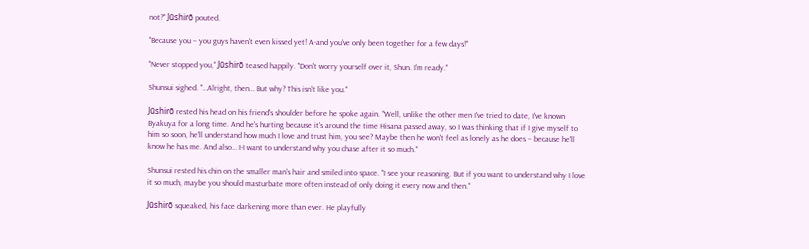not?" Jūshirō pouted.

"Because you – you guys haven't even kissed yet! A-and you've only been together for a few days!"

"Never stopped you," Jūshirō teased happily. "Don't worry yourself over it, Shun. I'm ready."

Shunsui sighed. "…Alright, then… But why? This isn't like you."

Jūshirō rested his head on his friend's shoulder before he spoke again. "Well, unlike the other men I've tried to date, I've known Byakuya for a long time. And he's hurting because it's around the time Hisana passed away, so I was thinking that if I give myself to him so soon, he'll understand how much I love and trust him, you see? Maybe then he won't feel as lonely as he does – because he'll know he has me. And also… I-I want to understand why you chase after it so much."

Shunsui rested his chin on the smaller man's hair and smiled into space. "I see your reasoning. But if you want to understand why I love it so much, maybe you should masturbate more often instead of only doing it every now and then."

Jūshirō squeaked, his face darkening more than ever. He playfully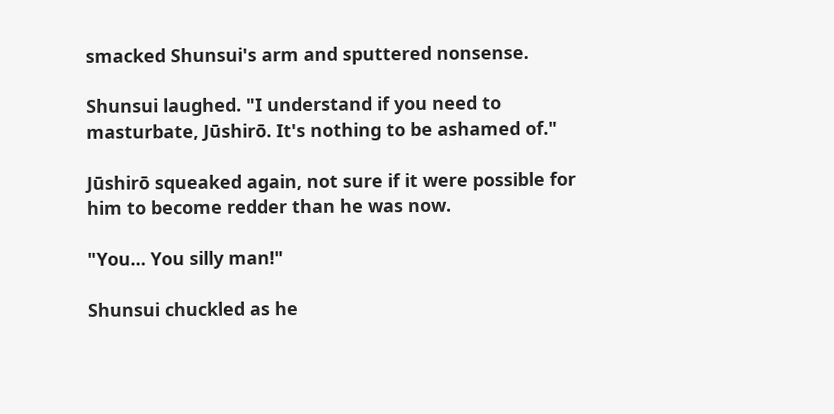smacked Shunsui's arm and sputtered nonsense.

Shunsui laughed. "I understand if you need to masturbate, Jūshirō. It's nothing to be ashamed of."

Jūshirō squeaked again, not sure if it were possible for him to become redder than he was now.

"You… You silly man!"

Shunsui chuckled as he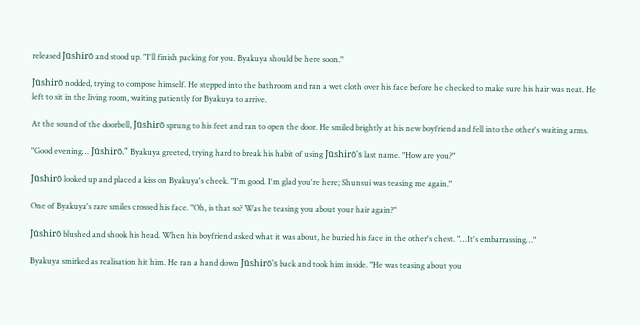released Jūshirō and stood up. "I'll finish packing for you. Byakuya should be here soon."

Jūshirō nodded, trying to compose himself. He stepped into the bathroom and ran a wet cloth over his face before he checked to make sure his hair was neat. He left to sit in the living room, waiting patiently for Byakuya to arrive.

At the sound of the doorbell, Jūshirō sprung to his feet and ran to open the door. He smiled brightly at his new boyfriend and fell into the other's waiting arms.

"Good evening… Jūshirō." Byakuya greeted, trying hard to break his habit of using Jūshirō's last name. "How are you?"

Jūshirō looked up and placed a kiss on Byakuya's cheek. "I'm good. I'm glad you're here; Shunsui was teasing me again."

One of Byakuya's rare smiles crossed his face. "Oh, is that so? Was he teasing you about your hair again?"

Jūshirō blushed and shook his head. When his boyfriend asked what it was about, he buried his face in the other's chest. "…It's embarrassing…"

Byakuya smirked as realisation hit him. He ran a hand down Jūshirō's back and took him inside. "He was teasing about you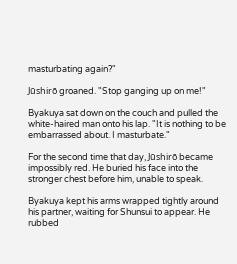masturbating again?"

Jūshirō groaned. "Stop ganging up on me!"

Byakuya sat down on the couch and pulled the white-haired man onto his lap. "It is nothing to be embarrassed about. I masturbate."

For the second time that day, Jūshirō became impossibly red. He buried his face into the stronger chest before him, unable to speak.

Byakuya kept his arms wrapped tightly around his partner, waiting for Shunsui to appear. He rubbed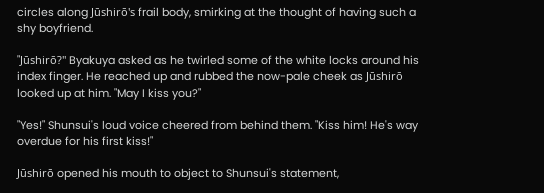circles along Jūshirō's frail body, smirking at the thought of having such a shy boyfriend.

"Jūshirō?" Byakuya asked as he twirled some of the white locks around his index finger. He reached up and rubbed the now-pale cheek as Jūshirō looked up at him. "May I kiss you?"

"Yes!" Shunsui's loud voice cheered from behind them. "Kiss him! He's way overdue for his first kiss!"

Jūshirō opened his mouth to object to Shunsui's statement,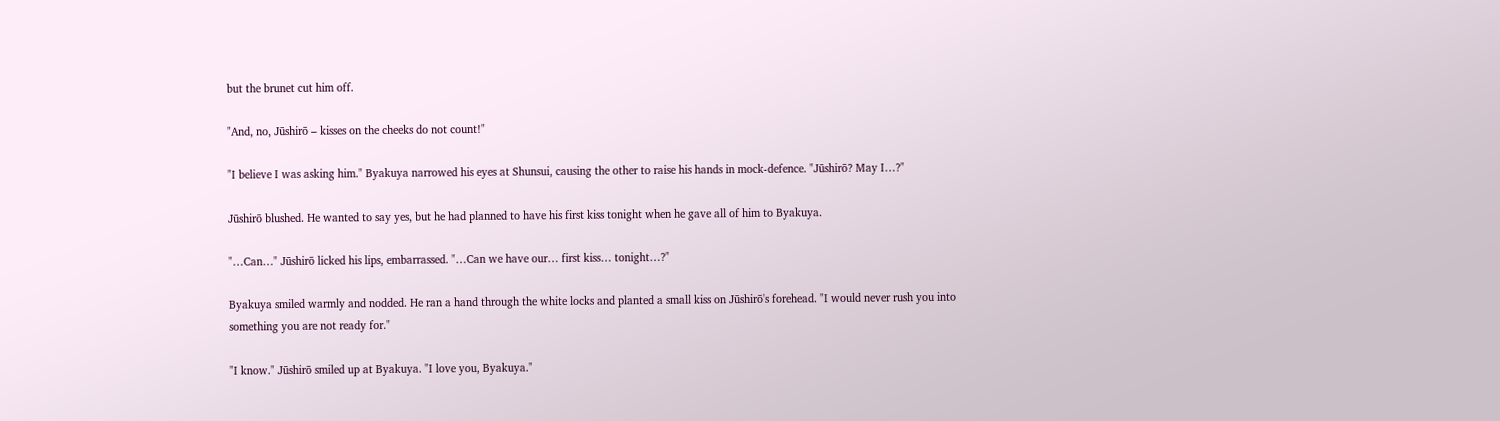but the brunet cut him off.

"And, no, Jūshirō – kisses on the cheeks do not count!"

"I believe I was asking him." Byakuya narrowed his eyes at Shunsui, causing the other to raise his hands in mock-defence. "Jūshirō? May I…?"

Jūshirō blushed. He wanted to say yes, but he had planned to have his first kiss tonight when he gave all of him to Byakuya.

"…Can…" Jūshirō licked his lips, embarrassed. "…Can we have our… first kiss… tonight…?"

Byakuya smiled warmly and nodded. He ran a hand through the white locks and planted a small kiss on Jūshirō's forehead. "I would never rush you into something you are not ready for."

"I know." Jūshirō smiled up at Byakuya. "I love you, Byakuya."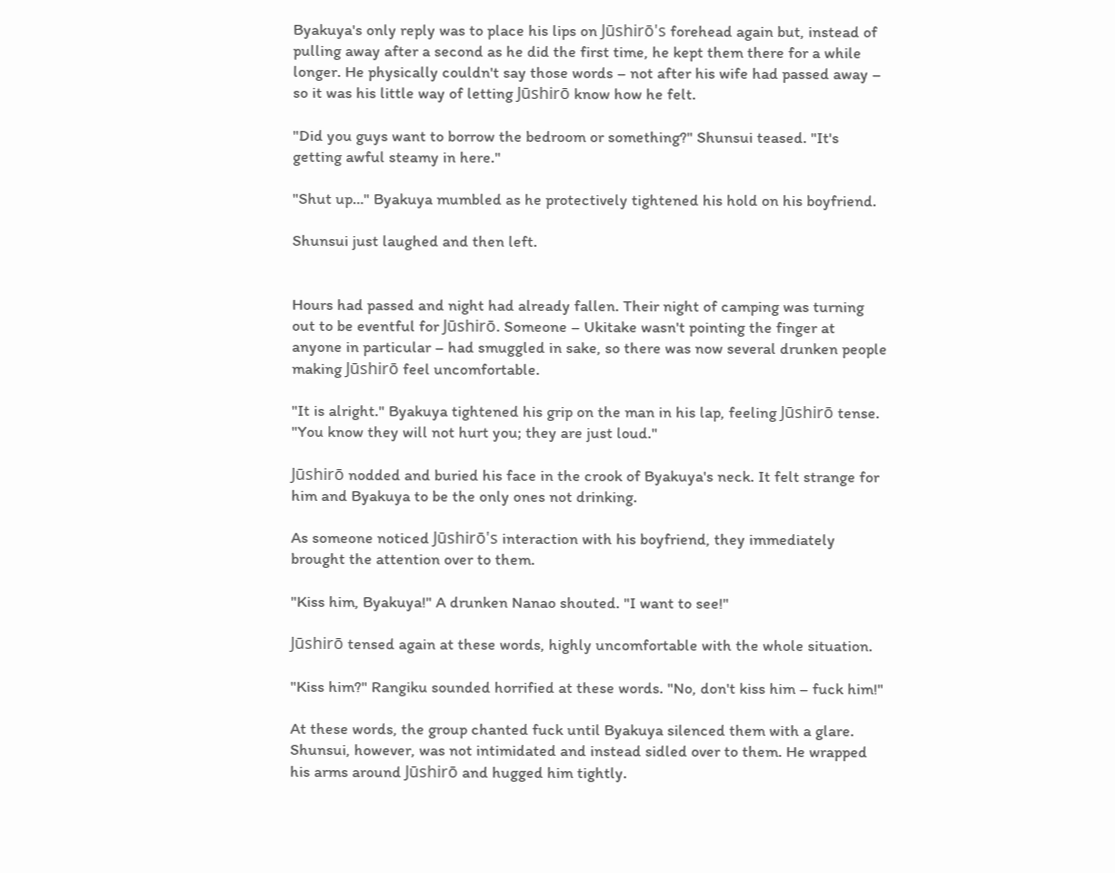Byakuya's only reply was to place his lips on Jūshirō's forehead again but, instead of pulling away after a second as he did the first time, he kept them there for a while longer. He physically couldn't say those words – not after his wife had passed away – so it was his little way of letting Jūshirō know how he felt.

"Did you guys want to borrow the bedroom or something?" Shunsui teased. "It's getting awful steamy in here."

"Shut up…" Byakuya mumbled as he protectively tightened his hold on his boyfriend.

Shunsui just laughed and then left.


Hours had passed and night had already fallen. Their night of camping was turning out to be eventful for Jūshirō. Someone – Ukitake wasn't pointing the finger at anyone in particular – had smuggled in sake, so there was now several drunken people making Jūshirō feel uncomfortable.

"It is alright." Byakuya tightened his grip on the man in his lap, feeling Jūshirō tense. "You know they will not hurt you; they are just loud."

Jūshirō nodded and buried his face in the crook of Byakuya's neck. It felt strange for him and Byakuya to be the only ones not drinking.

As someone noticed Jūshirō's interaction with his boyfriend, they immediately brought the attention over to them.

"Kiss him, Byakuya!" A drunken Nanao shouted. "I want to see!"

Jūshirō tensed again at these words, highly uncomfortable with the whole situation.

"Kiss him?" Rangiku sounded horrified at these words. "No, don't kiss him – fuck him!"

At these words, the group chanted fuck until Byakuya silenced them with a glare. Shunsui, however, was not intimidated and instead sidled over to them. He wrapped his arms around Jūshirō and hugged him tightly.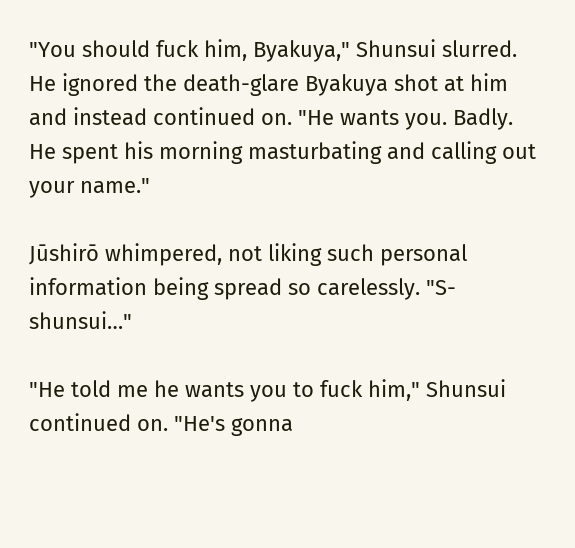"You should fuck him, Byakuya," Shunsui slurred. He ignored the death-glare Byakuya shot at him and instead continued on. "He wants you. Badly. He spent his morning masturbating and calling out your name."

Jūshirō whimpered, not liking such personal information being spread so carelessly. "S-shunsui…"

"He told me he wants you to fuck him," Shunsui continued on. "He's gonna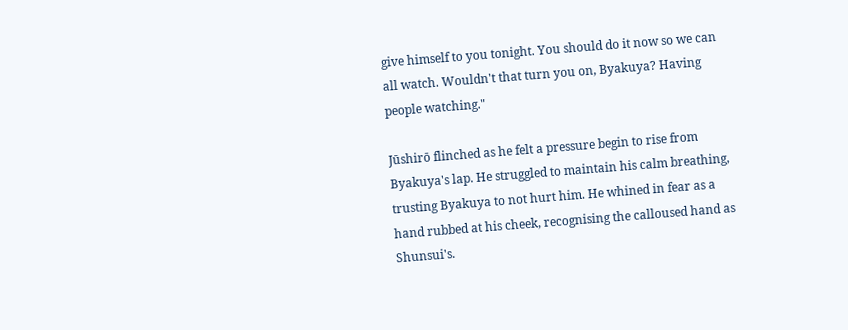give himself to you tonight. You should do it now so we can all watch. Wouldn't that turn you on, Byakuya? Having people watching."

Jūshirō flinched as he felt a pressure begin to rise from Byakuya's lap. He struggled to maintain his calm breathing, trusting Byakuya to not hurt him. He whined in fear as a hand rubbed at his cheek, recognising the calloused hand as Shunsui's.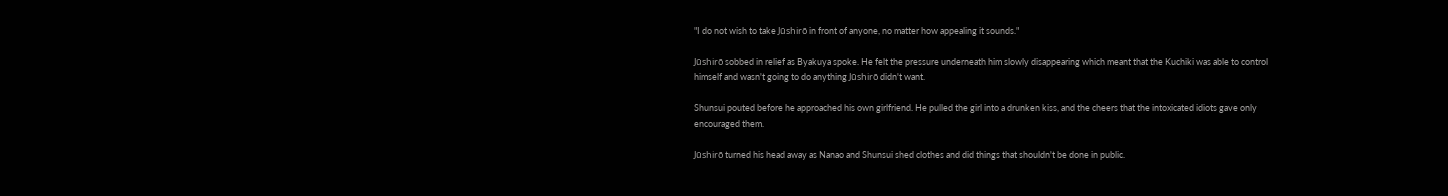"I do not wish to take Jūshirō in front of anyone, no matter how appealing it sounds."

Jūshirō sobbed in relief as Byakuya spoke. He felt the pressure underneath him slowly disappearing which meant that the Kuchiki was able to control himself and wasn't going to do anything Jūshirō didn't want.

Shunsui pouted before he approached his own girlfriend. He pulled the girl into a drunken kiss, and the cheers that the intoxicated idiots gave only encouraged them.

Jūshirō turned his head away as Nanao and Shunsui shed clothes and did things that shouldn't be done in public.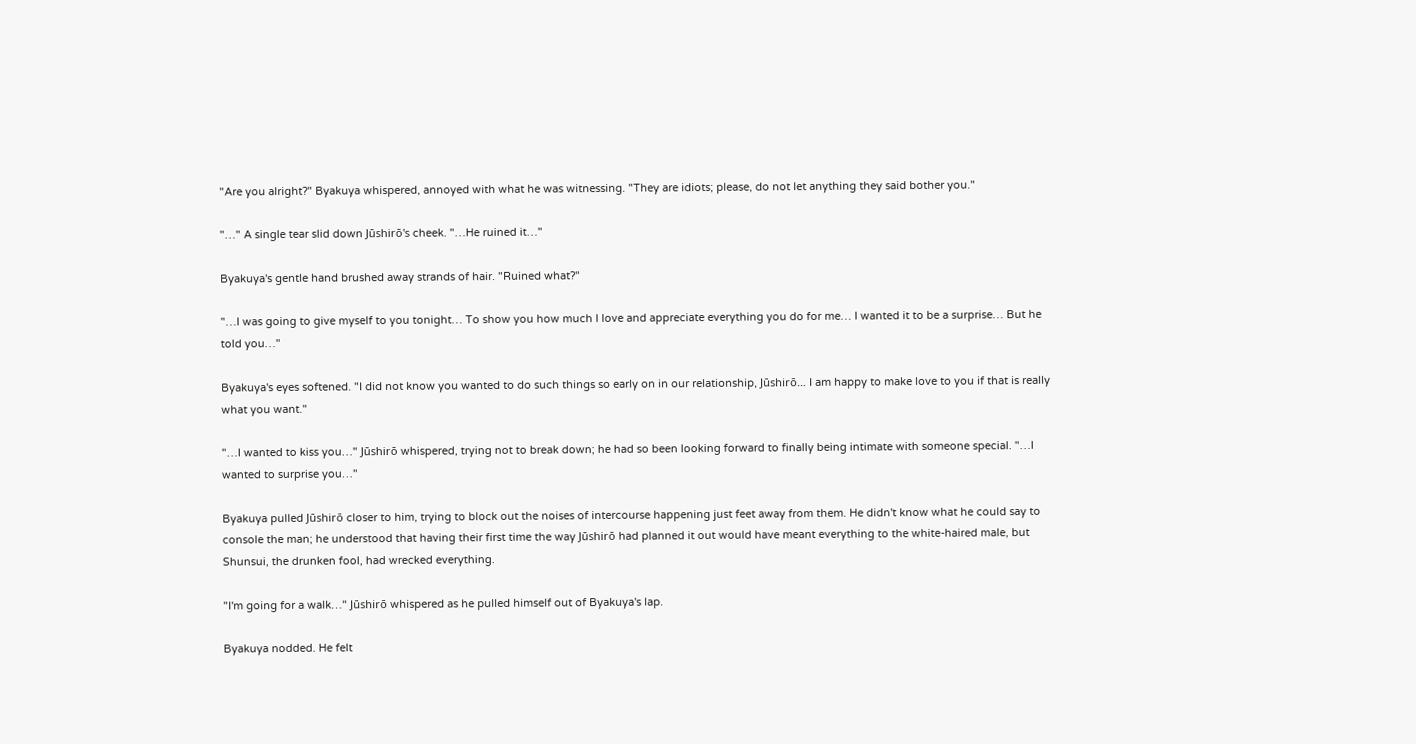"Are you alright?" Byakuya whispered, annoyed with what he was witnessing. "They are idiots; please, do not let anything they said bother you."

"…" A single tear slid down Jūshirō's cheek. "…He ruined it…"

Byakuya's gentle hand brushed away strands of hair. "Ruined what?"

"…I was going to give myself to you tonight… To show you how much I love and appreciate everything you do for me… I wanted it to be a surprise… But he told you…"

Byakuya's eyes softened. "I did not know you wanted to do such things so early on in our relationship, Jūshirō… I am happy to make love to you if that is really what you want."

"…I wanted to kiss you…" Jūshirō whispered, trying not to break down; he had so been looking forward to finally being intimate with someone special. "…I wanted to surprise you…"

Byakuya pulled Jūshirō closer to him, trying to block out the noises of intercourse happening just feet away from them. He didn't know what he could say to console the man; he understood that having their first time the way Jūshirō had planned it out would have meant everything to the white-haired male, but Shunsui, the drunken fool, had wrecked everything.

"I'm going for a walk…" Jūshirō whispered as he pulled himself out of Byakuya's lap.

Byakuya nodded. He felt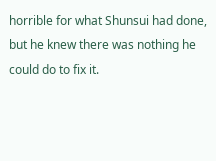horrible for what Shunsui had done, but he knew there was nothing he could do to fix it.